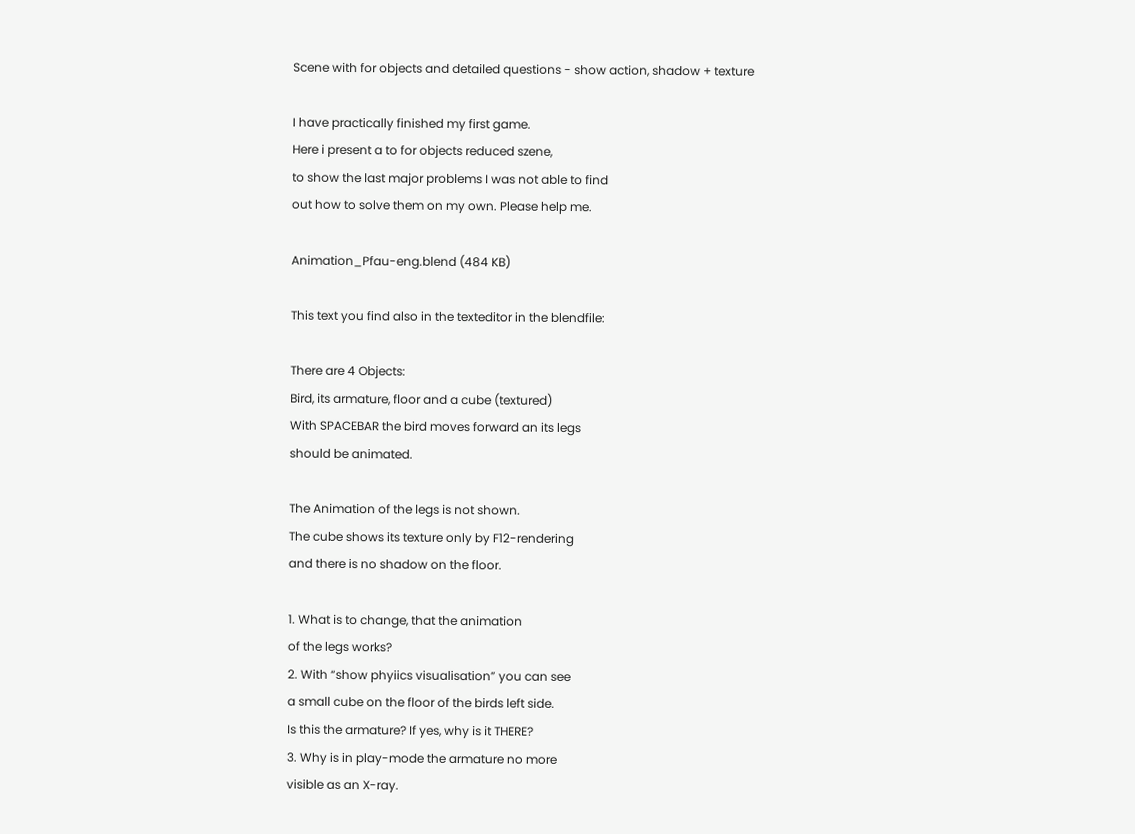Scene with for objects and detailed questions - show action, shadow + texture

I have practically finished my first game.
Here i present a to for objects reduced szene,
to show the last major problems I was not able to find
out how to solve them on my own. Please help me.

Animation_Pfau-eng.blend (484 KB)

This text you find also in the texteditor in the blendfile:

There are 4 Objects:
Bird, its armature, floor and a cube (textured)
With SPACEBAR the bird moves forward an its legs
should be animated.

The Animation of the legs is not shown.
The cube shows its texture only by F12-rendering
and there is no shadow on the floor.

1. What is to change, that the animation
of the legs works?
2. With “show phyiics visualisation” you can see
a small cube on the floor of the birds left side.
Is this the armature? If yes, why is it THERE?
3. Why is in play-mode the armature no more
visible as an X-ray.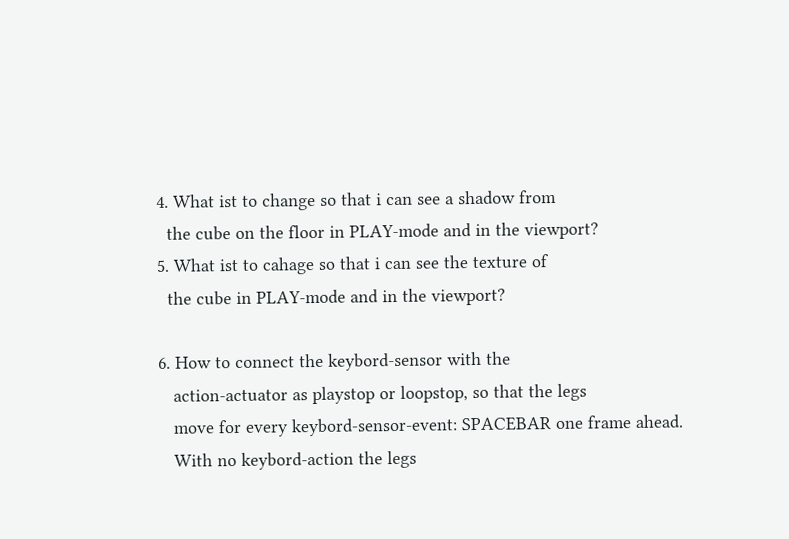4. What ist to change so that i can see a shadow from
  the cube on the floor in PLAY-mode and in the viewport?
5. What ist to cahage so that i can see the texture of
  the cube in PLAY-mode and in the viewport?

6. How to connect the keybord-sensor with the
   action-actuator as playstop or loopstop, so that the legs
   move for every keybord-sensor-event: SPACEBAR one frame ahead.
   With no keybord-action the legs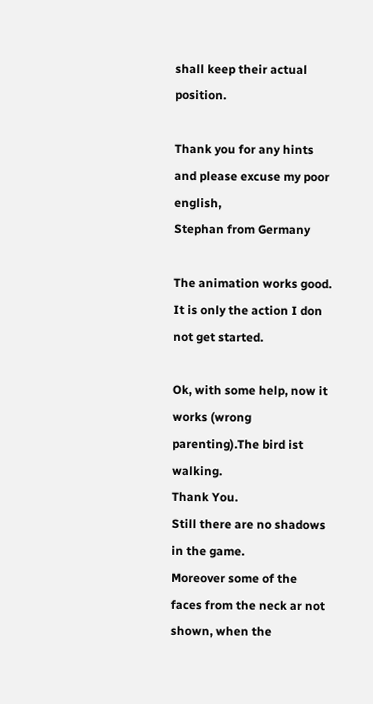shall keep their actual position.

Thank you for any hints and please excuse my poor english,
Stephan from Germany

The animation works good.
It is only the action I don not get started.

Ok, with some help, now it works (wrong parenting).The bird ist walking.
Thank You.
Still there are no shadows in the game.
Moreover some of the faces from the neck ar not shown, when the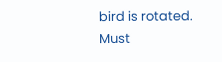bird is rotated.
Must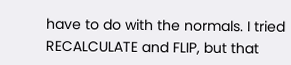have to do with the normals. I tried RECALCULATE and FLIP, but that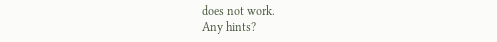does not work.
Any hints?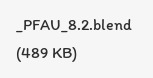_PFAU_8.2.blend (489 KB)